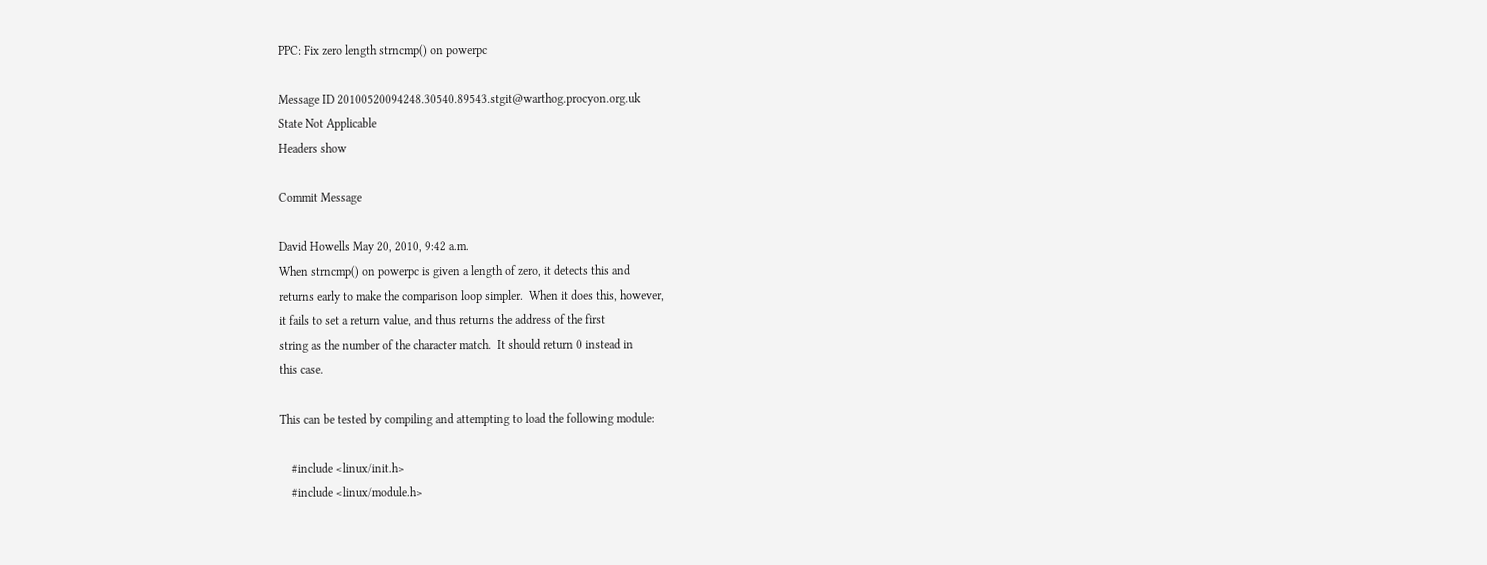PPC: Fix zero length strncmp() on powerpc

Message ID 20100520094248.30540.89543.stgit@warthog.procyon.org.uk
State Not Applicable
Headers show

Commit Message

David Howells May 20, 2010, 9:42 a.m.
When strncmp() on powerpc is given a length of zero, it detects this and
returns early to make the comparison loop simpler.  When it does this, however,
it fails to set a return value, and thus returns the address of the first
string as the number of the character match.  It should return 0 instead in
this case.

This can be tested by compiling and attempting to load the following module:

    #include <linux/init.h>
    #include <linux/module.h>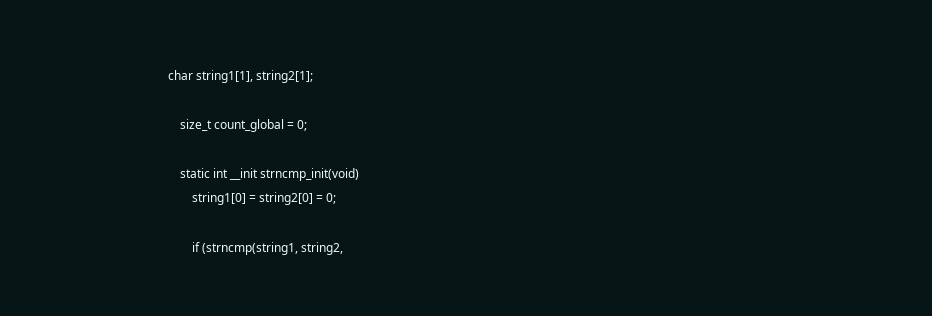char string1[1], string2[1];

    size_t count_global = 0;

    static int __init strncmp_init(void)
        string1[0] = string2[0] = 0;

        if (strncmp(string1, string2,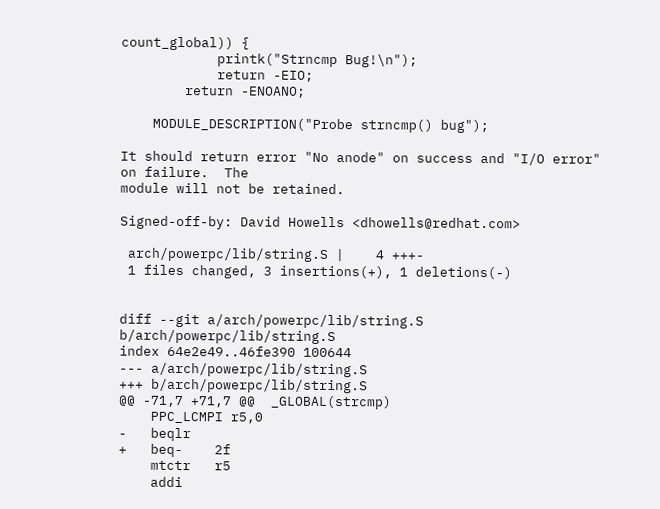count_global)) {
            printk("Strncmp Bug!\n");
            return -EIO;
        return -ENOANO;

    MODULE_DESCRIPTION("Probe strncmp() bug");

It should return error "No anode" on success and "I/O error" on failure.  The
module will not be retained.

Signed-off-by: David Howells <dhowells@redhat.com>

 arch/powerpc/lib/string.S |    4 +++-
 1 files changed, 3 insertions(+), 1 deletions(-)


diff --git a/arch/powerpc/lib/string.S b/arch/powerpc/lib/string.S
index 64e2e49..46fe390 100644
--- a/arch/powerpc/lib/string.S
+++ b/arch/powerpc/lib/string.S
@@ -71,7 +71,7 @@  _GLOBAL(strcmp)
    PPC_LCMPI r5,0
-   beqlr
+   beq-    2f
    mtctr   r5
    addi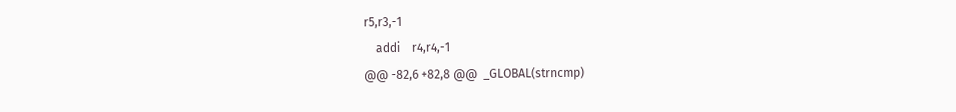r5,r3,-1
    addi    r4,r4,-1
@@ -82,6 +82,8 @@  _GLOBAL(strncmp)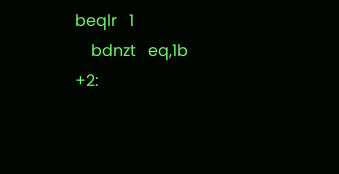beqlr   1
    bdnzt   eq,1b
+2: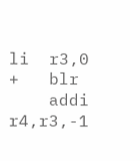li  r3,0
+   blr
    addi    r4,r3,-1